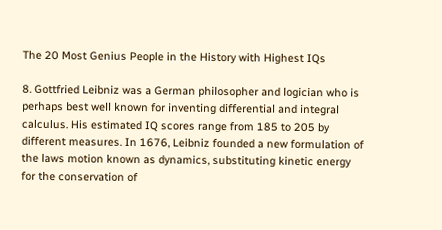The 20 Most Genius People in the History with Highest IQs

8. Gottfried Leibniz was a German philosopher and logician who is perhaps best well known for inventing differential and integral calculus. His estimated IQ scores range from 185 to 205 by different measures. In 1676, Leibniz founded a new formulation of the laws motion known as dynamics, substituting kinetic energy for the conservation of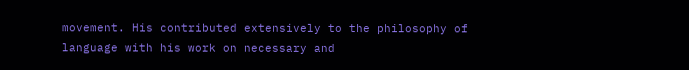movement. His contributed extensively to the philosophy of language with his work on necessary and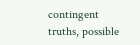contingent truths, possible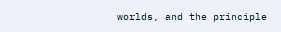worlds, and the principle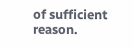of sufficient reason.